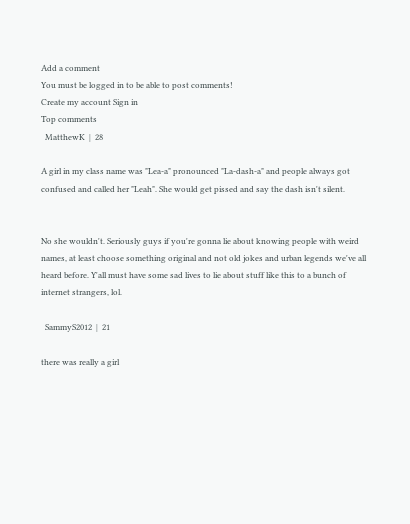Add a comment
You must be logged in to be able to post comments!
Create my account Sign in
Top comments
  MatthewK  |  28

A girl in my class name was "Lea-a" pronounced "La-dash-a" and people always got confused and called her "Leah". She would get pissed and say the dash isn't silent.


No she wouldn't. Seriously guys if you're gonna lie about knowing people with weird names, at least choose something original and not old jokes and urban legends we've all heard before. Y'all must have some sad lives to lie about stuff like this to a bunch of internet strangers, lol.

  SammyS2012  |  21

there was really a girl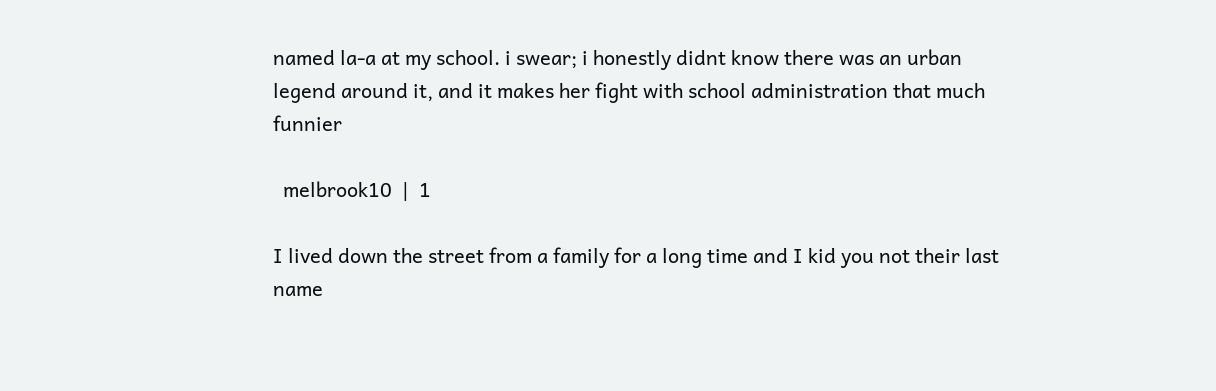named la-a at my school. i swear; i honestly didnt know there was an urban legend around it, and it makes her fight with school administration that much funnier

  melbrook10  |  1

I lived down the street from a family for a long time and I kid you not their last name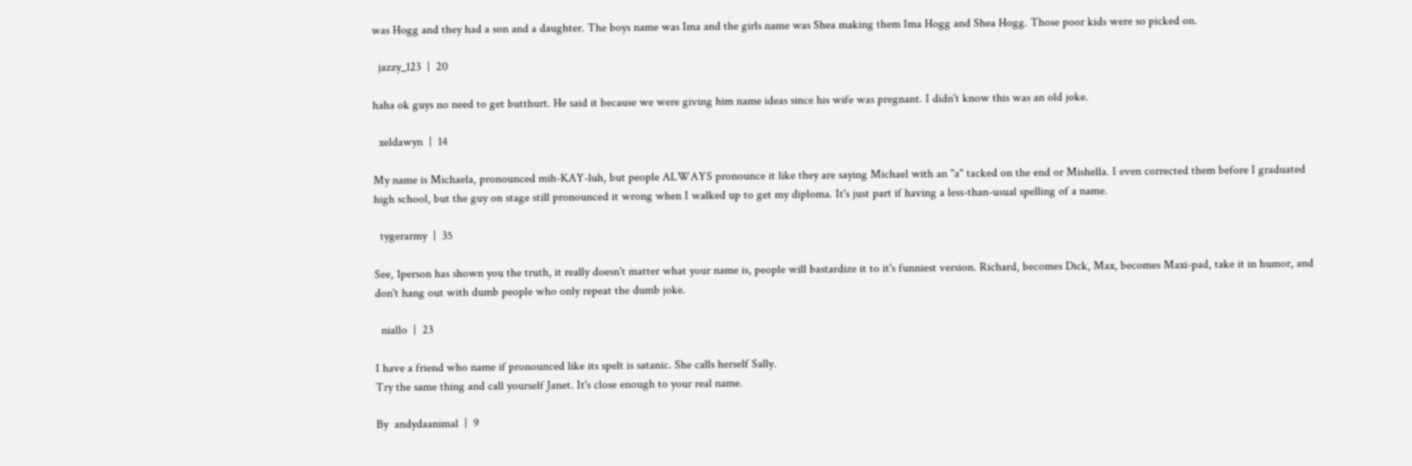was Hogg and they had a son and a daughter. The boys name was Ima and the girls name was Shea making them Ima Hogg and Shea Hogg. Those poor kids were so picked on.

  jazzy_123  |  20

haha ok guys no need to get butthurt. He said it because we were giving him name ideas since his wife was pregnant. I didn't know this was an old joke.

  xeldawyn  |  14

My name is Michaela, pronounced mih-KAY-luh, but people ALWAYS pronounce it like they are saying Michael with an "a" tacked on the end or Mishella. I even corrected them before I graduated high school, but the guy on stage still pronounced it wrong when I walked up to get my diploma. It's just part if having a less-than-usual spelling of a name.

  tygerarmy  |  35

See, 1person has shown you the truth, it really doesn't matter what your name is, people will bastardize it to it's funniest version. Richard, becomes Dick, Max, becomes Maxi-pad, take it in humor, and don't hang out with dumb people who only repeat the dumb joke.

  niallo  |  23

I have a friend who name if pronounced like its spelt is satanic. She calls herself Sally.
Try the same thing and call yourself Janet. It's close enough to your real name.

By  andydaanimal  |  9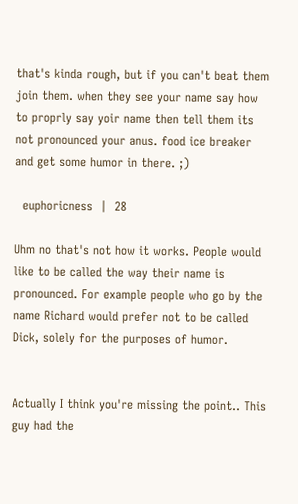that's kinda rough, but if you can't beat them join them. when they see your name say how to proprly say yoir name then tell them its not pronounced your anus. food ice breaker and get some humor in there. ;)

  euphoricness  |  28

Uhm no that's not how it works. People would like to be called the way their name is pronounced. For example people who go by the name Richard would prefer not to be called Dick, solely for the purposes of humor.


Actually I think you're missing the point.. This guy had the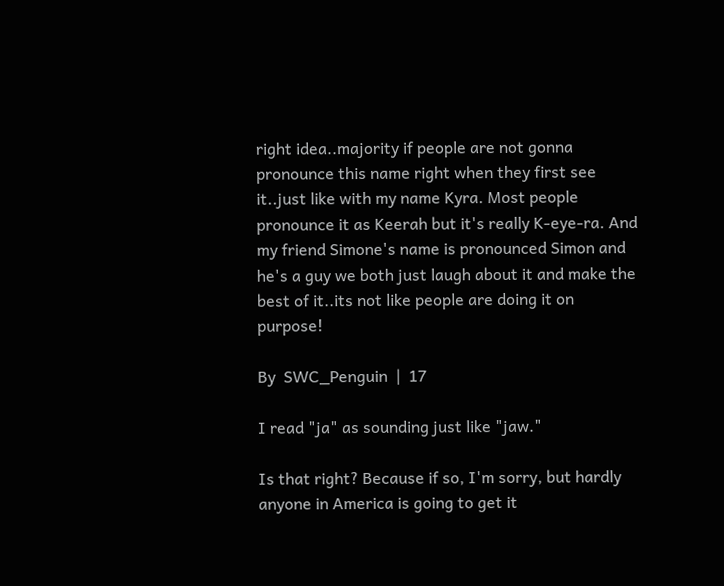right idea..majority if people are not gonna pronounce this name right when they first see it..just like with my name Kyra. Most people pronounce it as Keerah but it's really K-eye-ra. And my friend Simone's name is pronounced Simon and he's a guy we both just laugh about it and make the best of it..its not like people are doing it on purpose!

By  SWC_Penguin  |  17

I read "ja" as sounding just like "jaw."

Is that right? Because if so, I'm sorry, but hardly anyone in America is going to get it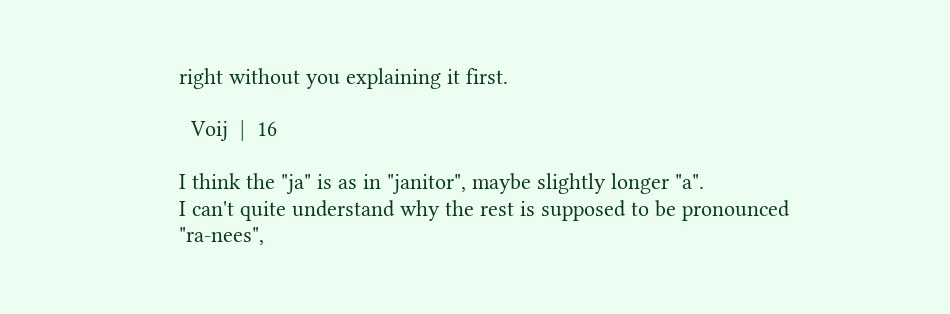right without you explaining it first.

  Voij  |  16

I think the "ja" is as in "janitor", maybe slightly longer "a".
I can't quite understand why the rest is supposed to be pronounced "ra-nees",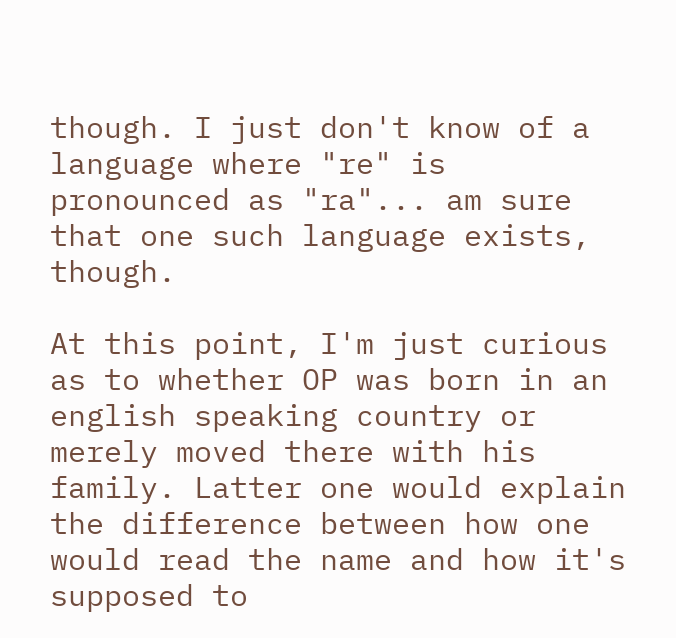though. I just don't know of a language where "re" is pronounced as "ra"... am sure that one such language exists, though.

At this point, I'm just curious as to whether OP was born in an english speaking country or merely moved there with his family. Latter one would explain the difference between how one would read the name and how it's supposed to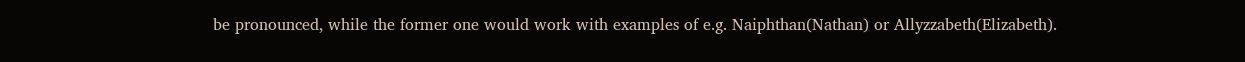be pronounced, while the former one would work with examples of e.g. Naiphthan(Nathan) or Allyzzabeth(Elizabeth).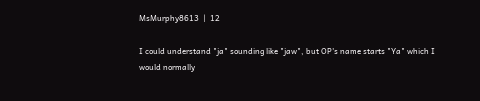MsMurphy8613  |  12

I could understand "ja" sounding like "jaw", but OP's name starts "Ya" which I would normally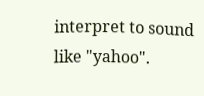interpret to sound like "yahoo".